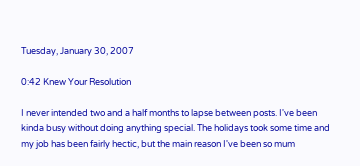Tuesday, January 30, 2007

0:42 Knew Your Resolution

I never intended two and a half months to lapse between posts. I've been kinda busy without doing anything special. The holidays took some time and my job has been fairly hectic, but the main reason I've been so mum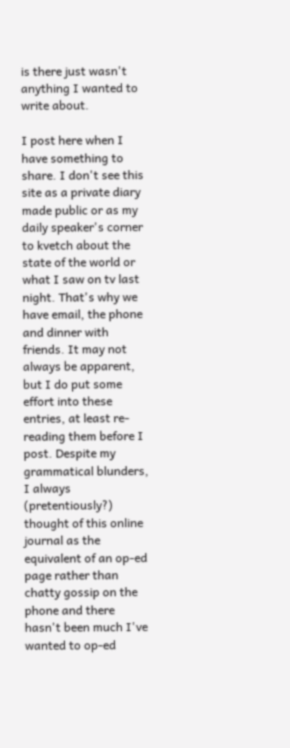is there just wasn't anything I wanted to write about.

I post here when I have something to share. I don't see this site as a private diary made public or as my daily speaker's corner to kvetch about the state of the world or what I saw on tv last night. That's why we have email, the phone and dinner with friends. It may not always be apparent, but I do put some effort into these entries, at least re-reading them before I post. Despite my grammatical blunders, I always (pretentiously?) thought of this online journal as the equivalent of an op-ed page rather than chatty gossip on the phone and there hasn't been much I've wanted to op-ed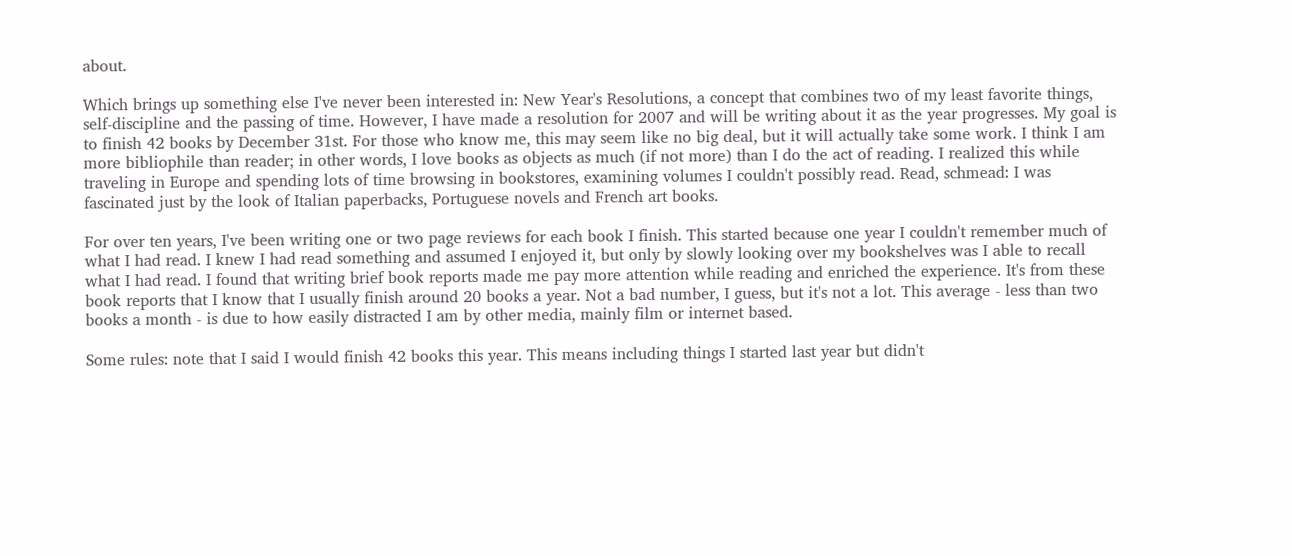about.

Which brings up something else I've never been interested in: New Year's Resolutions, a concept that combines two of my least favorite things, self-discipline and the passing of time. However, I have made a resolution for 2007 and will be writing about it as the year progresses. My goal is to finish 42 books by December 31st. For those who know me, this may seem like no big deal, but it will actually take some work. I think I am more bibliophile than reader; in other words, I love books as objects as much (if not more) than I do the act of reading. I realized this while traveling in Europe and spending lots of time browsing in bookstores, examining volumes I couldn't possibly read. Read, schmead: I was fascinated just by the look of Italian paperbacks, Portuguese novels and French art books.

For over ten years, I've been writing one or two page reviews for each book I finish. This started because one year I couldn't remember much of what I had read. I knew I had read something and assumed I enjoyed it, but only by slowly looking over my bookshelves was I able to recall what I had read. I found that writing brief book reports made me pay more attention while reading and enriched the experience. It's from these book reports that I know that I usually finish around 20 books a year. Not a bad number, I guess, but it's not a lot. This average - less than two books a month - is due to how easily distracted I am by other media, mainly film or internet based.

Some rules: note that I said I would finish 42 books this year. This means including things I started last year but didn't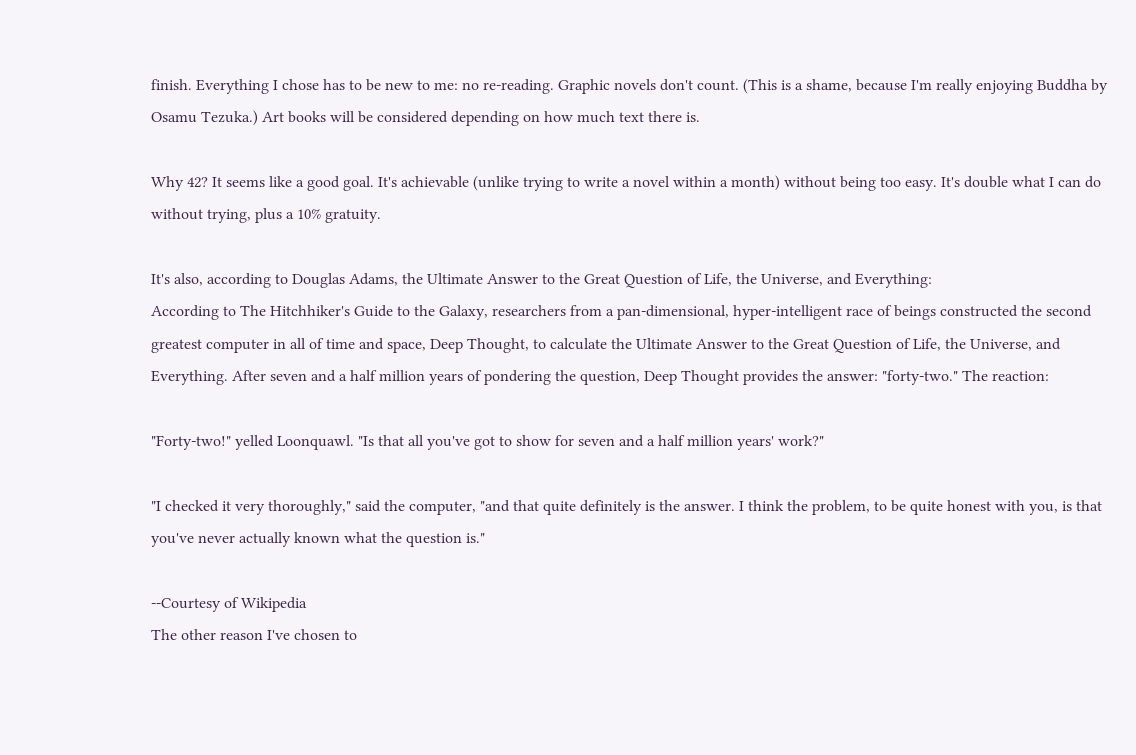finish. Everything I chose has to be new to me: no re-reading. Graphic novels don't count. (This is a shame, because I'm really enjoying Buddha by Osamu Tezuka.) Art books will be considered depending on how much text there is.

Why 42? It seems like a good goal. It's achievable (unlike trying to write a novel within a month) without being too easy. It's double what I can do without trying, plus a 10% gratuity.

It's also, according to Douglas Adams, the Ultimate Answer to the Great Question of Life, the Universe, and Everything:
According to The Hitchhiker's Guide to the Galaxy, researchers from a pan-dimensional, hyper-intelligent race of beings constructed the second greatest computer in all of time and space, Deep Thought, to calculate the Ultimate Answer to the Great Question of Life, the Universe, and Everything. After seven and a half million years of pondering the question, Deep Thought provides the answer: "forty-two." The reaction:

"Forty-two!" yelled Loonquawl. "Is that all you've got to show for seven and a half million years' work?"

"I checked it very thoroughly," said the computer, "and that quite definitely is the answer. I think the problem, to be quite honest with you, is that you've never actually known what the question is."

--Courtesy of Wikipedia
The other reason I've chosen to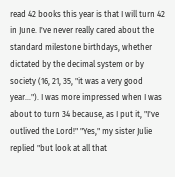read 42 books this year is that I will turn 42 in June. I've never really cared about the standard milestone birthdays, whether dictated by the decimal system or by society (16, 21, 35, "it was a very good year..."). I was more impressed when I was about to turn 34 because, as I put it, "I've outlived the Lord!" "Yes," my sister Julie replied "but look at all that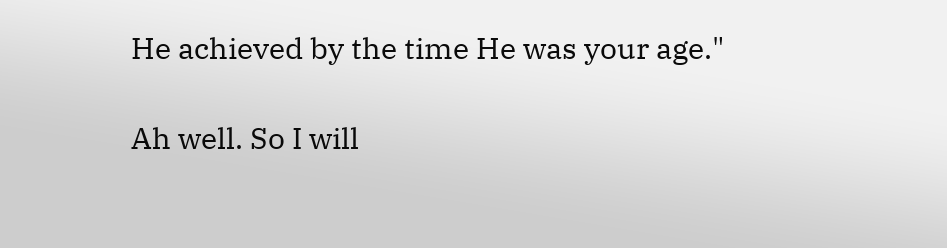He achieved by the time He was your age."

Ah well. So I will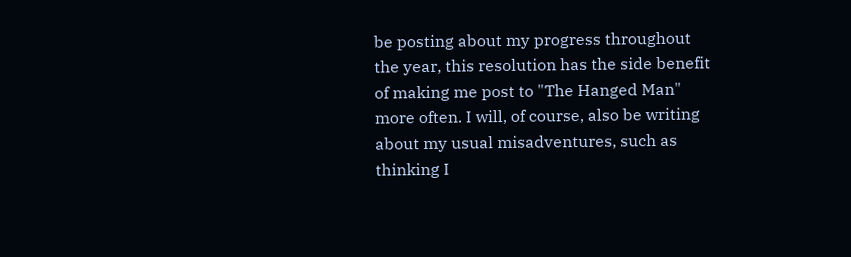be posting about my progress throughout the year, this resolution has the side benefit of making me post to "The Hanged Man" more often. I will, of course, also be writing about my usual misadventures, such as thinking I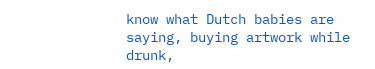know what Dutch babies are saying, buying artwork while drunk,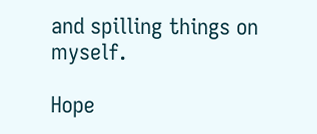and spilling things on myself.

Hope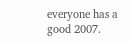everyone has a good 2007.